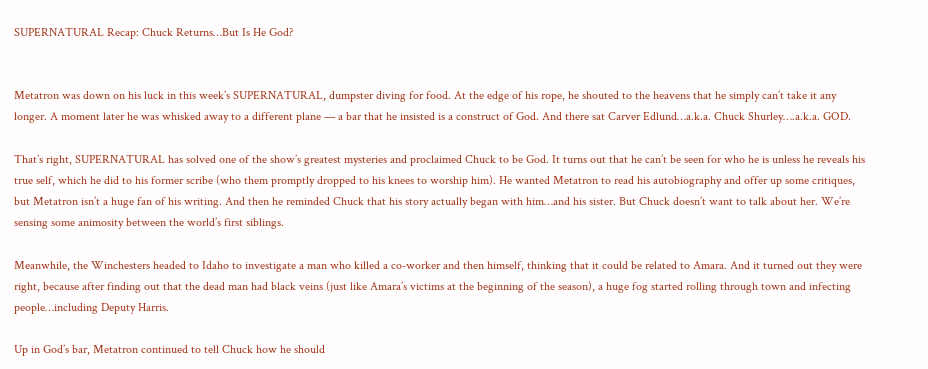SUPERNATURAL Recap: Chuck Returns…But Is He God?


Metatron was down on his luck in this week’s SUPERNATURAL, dumpster diving for food. At the edge of his rope, he shouted to the heavens that he simply can’t take it any longer. A moment later he was whisked away to a different plane — a bar that he insisted is a construct of God. And there sat Carver Edlund…a.k.a. Chuck Shurley….a.k.a. GOD.

That’s right, SUPERNATURAL has solved one of the show’s greatest mysteries and proclaimed Chuck to be God. It turns out that he can’t be seen for who he is unless he reveals his true self, which he did to his former scribe (who them promptly dropped to his knees to worship him). He wanted Metatron to read his autobiography and offer up some critiques, but Metatron isn’t a huge fan of his writing. And then he reminded Chuck that his story actually began with him…and his sister. But Chuck doesn’t want to talk about her. We’re sensing some animosity between the world’s first siblings.

Meanwhile, the Winchesters headed to Idaho to investigate a man who killed a co-worker and then himself, thinking that it could be related to Amara. And it turned out they were right, because after finding out that the dead man had black veins (just like Amara’s victims at the beginning of the season), a huge fog started rolling through town and infecting people…including Deputy Harris.

Up in God’s bar, Metatron continued to tell Chuck how he should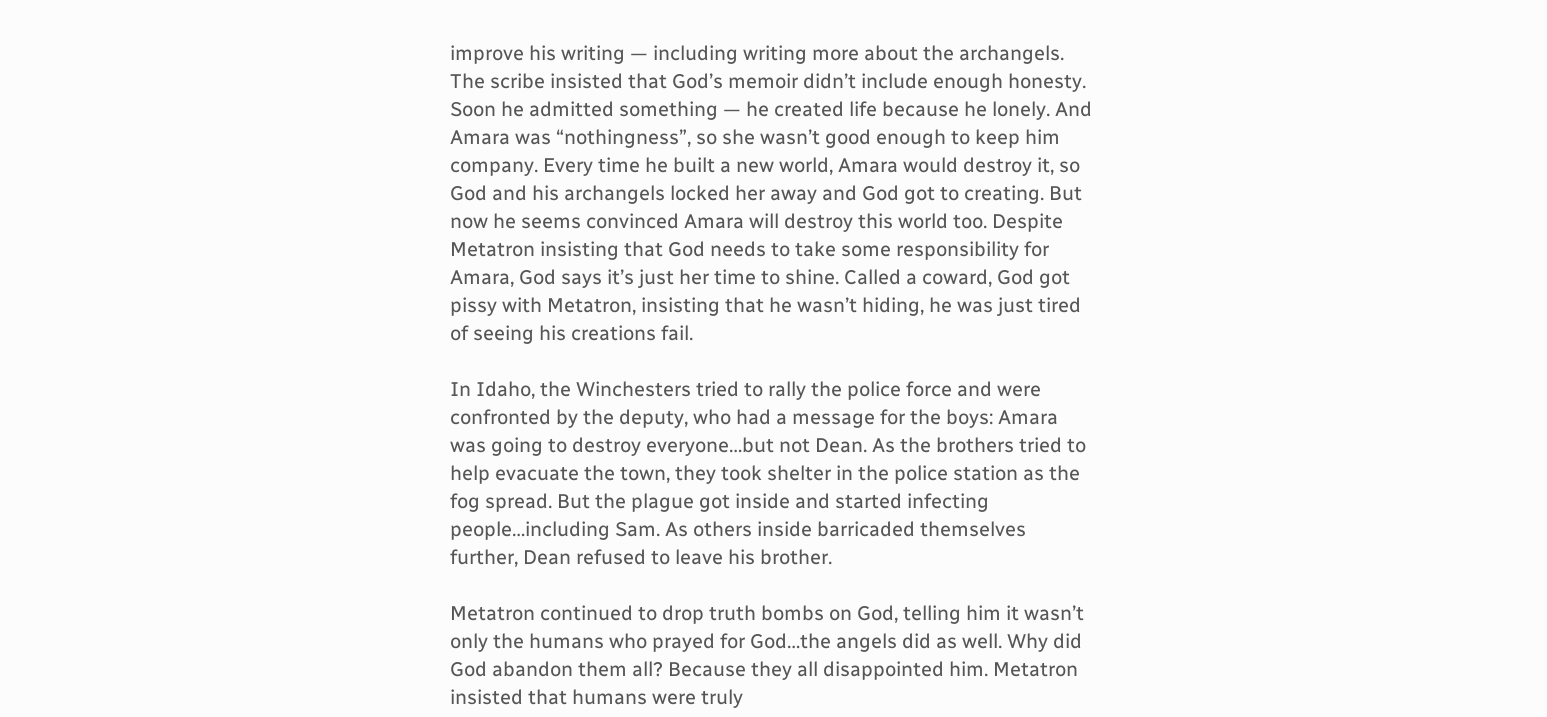improve his writing — including writing more about the archangels. The scribe insisted that God’s memoir didn’t include enough honesty. Soon he admitted something — he created life because he lonely. And Amara was “nothingness”, so she wasn’t good enough to keep him company. Every time he built a new world, Amara would destroy it, so God and his archangels locked her away and God got to creating. But now he seems convinced Amara will destroy this world too. Despite Metatron insisting that God needs to take some responsibility for Amara, God says it’s just her time to shine. Called a coward, God got pissy with Metatron, insisting that he wasn’t hiding, he was just tired of seeing his creations fail.

In Idaho, the Winchesters tried to rally the police force and were confronted by the deputy, who had a message for the boys: Amara was going to destroy everyone…but not Dean. As the brothers tried to help evacuate the town, they took shelter in the police station as the fog spread. But the plague got inside and started infecting people…including Sam. As others inside barricaded themselves further, Dean refused to leave his brother.

Metatron continued to drop truth bombs on God, telling him it wasn’t only the humans who prayed for God…the angels did as well. Why did God abandon them all? Because they all disappointed him. Metatron insisted that humans were truly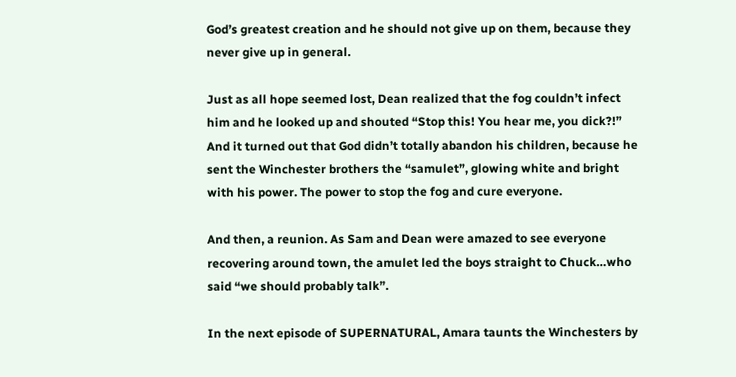God’s greatest creation and he should not give up on them, because they never give up in general.

Just as all hope seemed lost, Dean realized that the fog couldn’t infect him and he looked up and shouted “Stop this! You hear me, you dick?!” And it turned out that God didn’t totally abandon his children, because he sent the Winchester brothers the “samulet”, glowing white and bright with his power. The power to stop the fog and cure everyone.

And then, a reunion. As Sam and Dean were amazed to see everyone recovering around town, the amulet led the boys straight to Chuck…who said “we should probably talk”.

In the next episode of SUPERNATURAL, Amara taunts the Winchesters by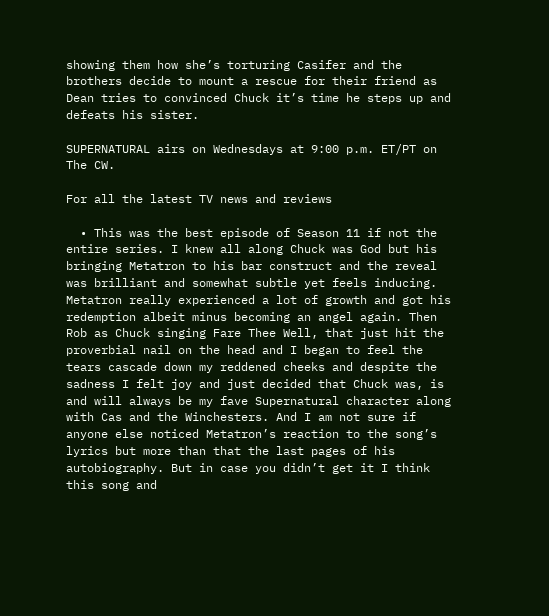showing them how she’s torturing Casifer and the brothers decide to mount a rescue for their friend as Dean tries to convinced Chuck it’s time he steps up and defeats his sister.

SUPERNATURAL airs on Wednesdays at 9:00 p.m. ET/PT on The CW.

For all the latest TV news and reviews

  • This was the best episode of Season 11 if not the entire series. I knew all along Chuck was God but his bringing Metatron to his bar construct and the reveal was brilliant and somewhat subtle yet feels inducing. Metatron really experienced a lot of growth and got his redemption albeit minus becoming an angel again. Then Rob as Chuck singing Fare Thee Well, that just hit the proverbial nail on the head and I began to feel the tears cascade down my reddened cheeks and despite the sadness I felt joy and just decided that Chuck was, is and will always be my fave Supernatural character along with Cas and the Winchesters. And I am not sure if anyone else noticed Metatron’s reaction to the song’s lyrics but more than that the last pages of his autobiography. But in case you didn’t get it I think this song and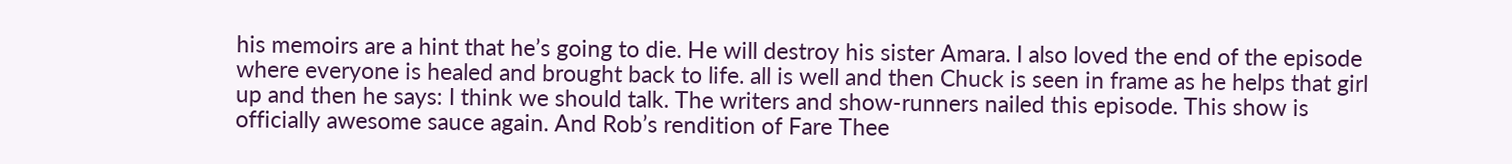his memoirs are a hint that he’s going to die. He will destroy his sister Amara. I also loved the end of the episode where everyone is healed and brought back to life. all is well and then Chuck is seen in frame as he helps that girl up and then he says: I think we should talk. The writers and show-runners nailed this episode. This show is officially awesome sauce again. And Rob’s rendition of Fare Thee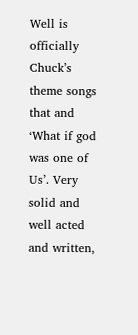Well is officially Chuck’s theme songs that and ‘What if god was one of Us’. Very solid and well acted and written,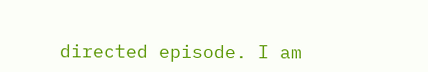directed episode. I am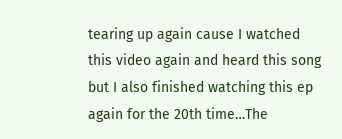tearing up again cause I watched this video again and heard this song but I also finished watching this ep again for the 20th time…The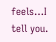feels…I tell you.